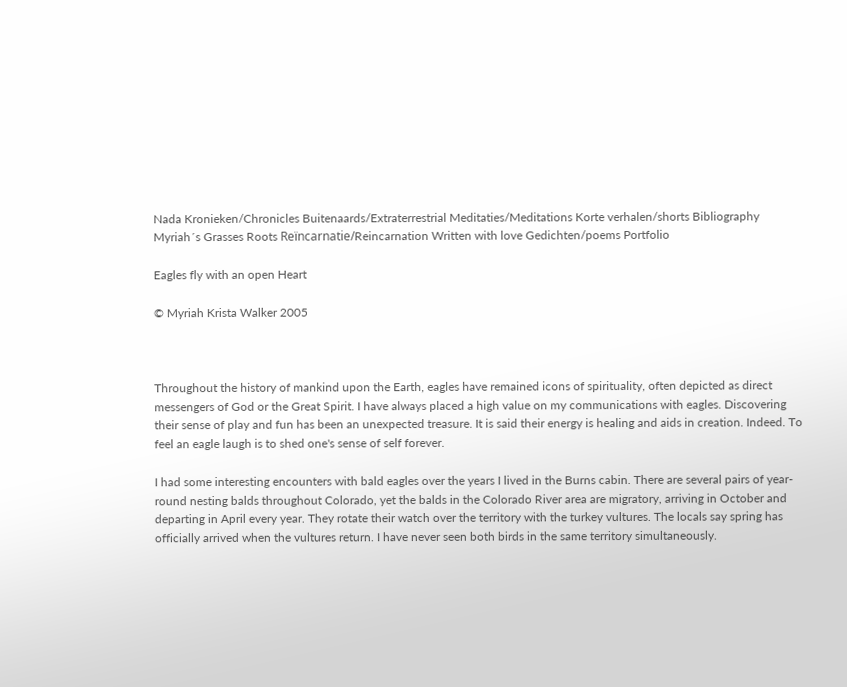Nada Kronieken/Chronicles Buitenaards/Extraterrestrial Meditaties/Meditations Korte verhalen/shorts Bibliography
Myriah´s Grasses Roots Reïncarnatie/Reincarnation Written with love Gedichten/poems Portfolio

Eagles fly with an open Heart

© Myriah Krista Walker 2005



Throughout the history of mankind upon the Earth, eagles have remained icons of spirituality, often depicted as direct messengers of God or the Great Spirit. I have always placed a high value on my communications with eagles. Discovering their sense of play and fun has been an unexpected treasure. It is said their energy is healing and aids in creation. Indeed. To feel an eagle laugh is to shed one's sense of self forever.

I had some interesting encounters with bald eagles over the years I lived in the Burns cabin. There are several pairs of year-round nesting balds throughout Colorado, yet the balds in the Colorado River area are migratory, arriving in October and departing in April every year. They rotate their watch over the territory with the turkey vultures. The locals say spring has officially arrived when the vultures return. I have never seen both birds in the same territory simultaneously.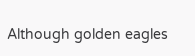Although golden eagles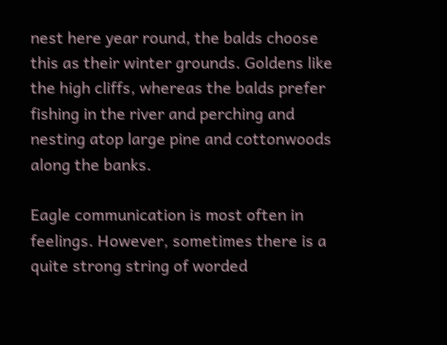nest here year round, the balds choose this as their winter grounds. Goldens like the high cliffs, whereas the balds prefer fishing in the river and perching and nesting atop large pine and cottonwoods along the banks.

Eagle communication is most often in feelings. However, sometimes there is a quite strong string of worded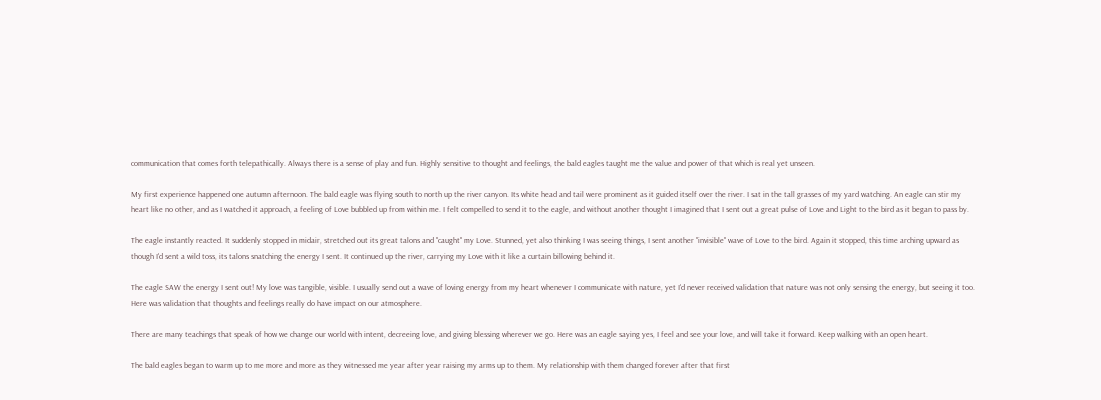communication that comes forth telepathically. Always there is a sense of play and fun. Highly sensitive to thought and feelings, the bald eagles taught me the value and power of that which is real yet unseen.

My first experience happened one autumn afternoon. The bald eagle was flying south to north up the river canyon. Its white head and tail were prominent as it guided itself over the river. I sat in the tall grasses of my yard watching. An eagle can stir my heart like no other, and as I watched it approach, a feeling of Love bubbled up from within me. I felt compelled to send it to the eagle, and without another thought I imagined that I sent out a great pulse of Love and Light to the bird as it began to pass by.

The eagle instantly reacted. It suddenly stopped in midair, stretched out its great talons and "caught" my Love. Stunned, yet also thinking I was seeing things, I sent another "invisible" wave of Love to the bird. Again it stopped, this time arching upward as though I'd sent a wild toss, its talons snatching the energy I sent. It continued up the river, carrying my Love with it like a curtain billowing behind it.

The eagle SAW the energy I sent out! My love was tangible, visible. I usually send out a wave of loving energy from my heart whenever I communicate with nature, yet I'd never received validation that nature was not only sensing the energy, but seeing it too. Here was validation that thoughts and feelings really do have impact on our atmosphere.

There are many teachings that speak of how we change our world with intent, decreeing love, and giving blessing wherever we go. Here was an eagle saying yes, I feel and see your love, and will take it forward. Keep walking with an open heart.

The bald eagles began to warm up to me more and more as they witnessed me year after year raising my arms up to them. My relationship with them changed forever after that first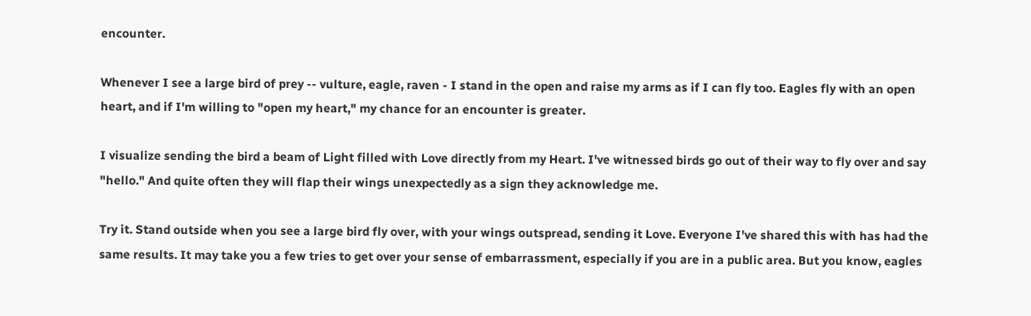encounter.

Whenever I see a large bird of prey -- vulture, eagle, raven - I stand in the open and raise my arms as if I can fly too. Eagles fly with an open heart, and if I'm willing to "open my heart," my chance for an encounter is greater.

I visualize sending the bird a beam of Light filled with Love directly from my Heart. I've witnessed birds go out of their way to fly over and say "hello." And quite often they will flap their wings unexpectedly as a sign they acknowledge me.

Try it. Stand outside when you see a large bird fly over, with your wings outspread, sending it Love. Everyone I've shared this with has had the same results. It may take you a few tries to get over your sense of embarrassment, especially if you are in a public area. But you know, eagles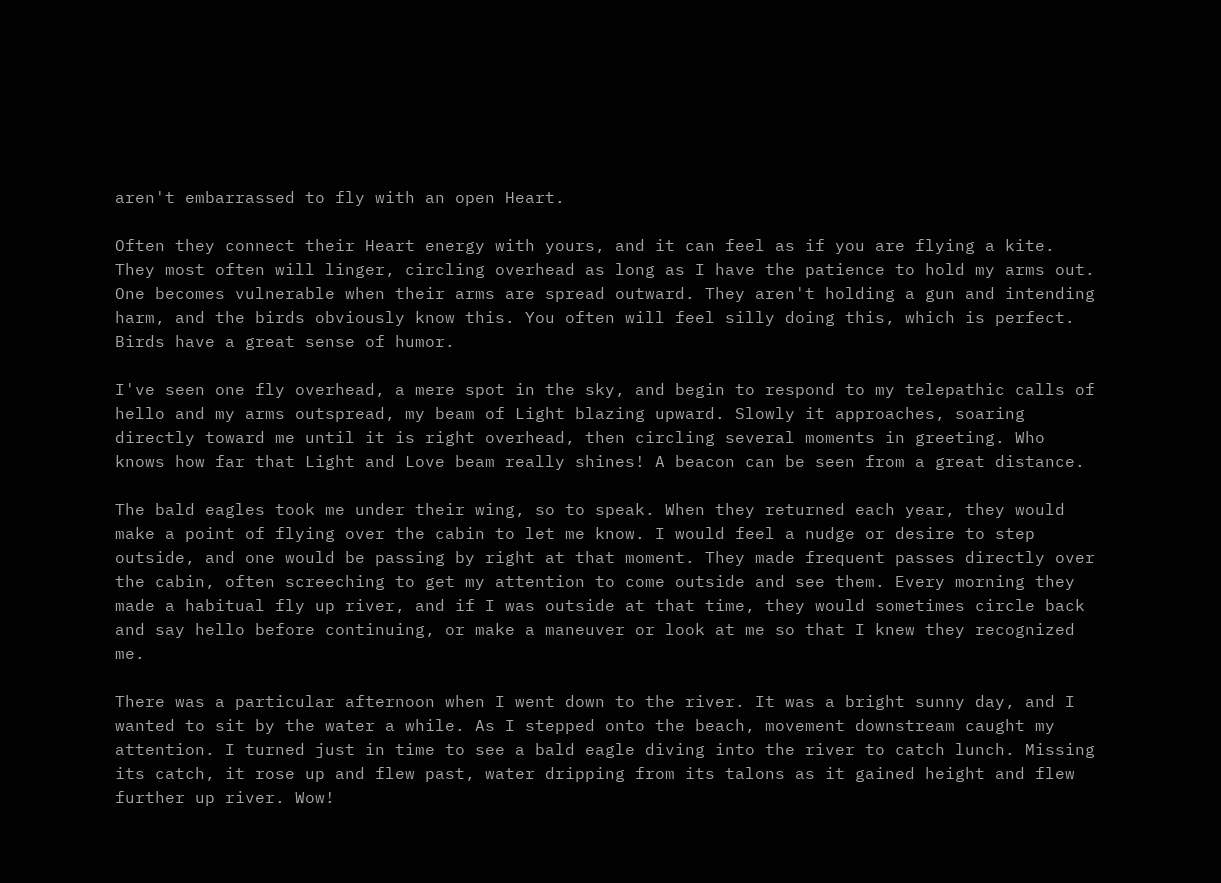aren't embarrassed to fly with an open Heart.

Often they connect their Heart energy with yours, and it can feel as if you are flying a kite. They most often will linger, circling overhead as long as I have the patience to hold my arms out. One becomes vulnerable when their arms are spread outward. They aren't holding a gun and intending harm, and the birds obviously know this. You often will feel silly doing this, which is perfect. Birds have a great sense of humor.

I've seen one fly overhead, a mere spot in the sky, and begin to respond to my telepathic calls of hello and my arms outspread, my beam of Light blazing upward. Slowly it approaches, soaring directly toward me until it is right overhead, then circling several moments in greeting. Who knows how far that Light and Love beam really shines! A beacon can be seen from a great distance.

The bald eagles took me under their wing, so to speak. When they returned each year, they would make a point of flying over the cabin to let me know. I would feel a nudge or desire to step outside, and one would be passing by right at that moment. They made frequent passes directly over the cabin, often screeching to get my attention to come outside and see them. Every morning they made a habitual fly up river, and if I was outside at that time, they would sometimes circle back and say hello before continuing, or make a maneuver or look at me so that I knew they recognized me.

There was a particular afternoon when I went down to the river. It was a bright sunny day, and I wanted to sit by the water a while. As I stepped onto the beach, movement downstream caught my attention. I turned just in time to see a bald eagle diving into the river to catch lunch. Missing its catch, it rose up and flew past, water dripping from its talons as it gained height and flew further up river. Wow!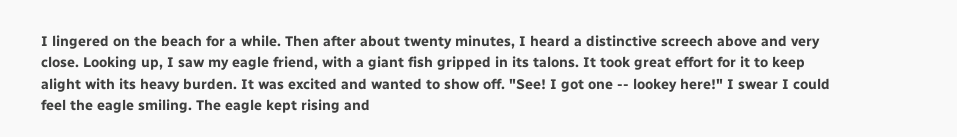I lingered on the beach for a while. Then after about twenty minutes, I heard a distinctive screech above and very close. Looking up, I saw my eagle friend, with a giant fish gripped in its talons. It took great effort for it to keep alight with its heavy burden. It was excited and wanted to show off. "See! I got one -- lookey here!" I swear I could feel the eagle smiling. The eagle kept rising and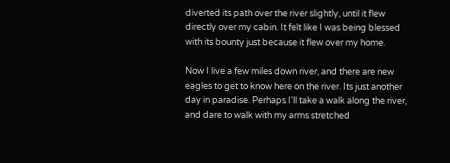diverted its path over the river slightly, until it flew directly over my cabin. It felt like I was being blessed with its bounty just because it flew over my home.

Now I live a few miles down river, and there are new eagles to get to know here on the river. Its just another day in paradise. Perhaps I'll take a walk along the river, and dare to walk with my arms stretched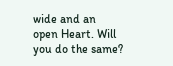wide and an open Heart. Will you do the same?